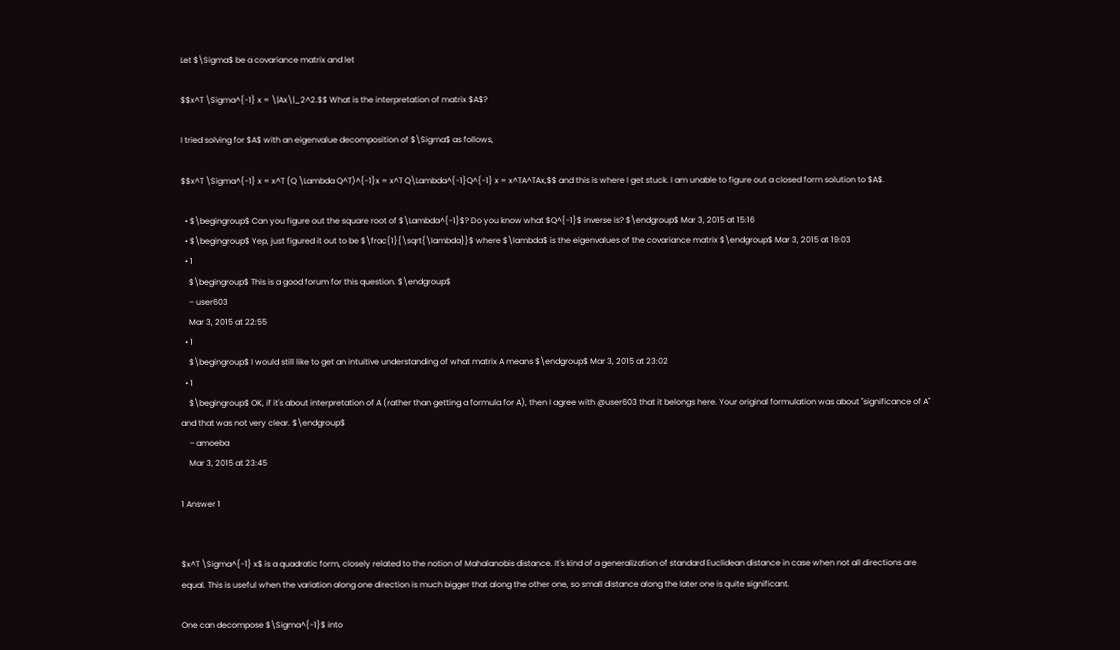Let $\Sigma$ be a covariance matrix and let

$$x^T \Sigma^{-1} x = \|Ax\|_2^2.$$ What is the interpretation of matrix $A$?

I tried solving for $A$ with an eigenvalue decomposition of $\Sigma$ as follows,

$$x^T \Sigma^{-1} x = x^T (Q \Lambda Q^T)^{-1}x = x^T Q\Lambda^{-1}Q^{-1} x = x^TA^TAx,$$ and this is where I get stuck. I am unable to figure out a closed form solution to $A$.

  • $\begingroup$ Can you figure out the square root of $\Lambda^{-1}$? Do you know what $Q^{-1}$ inverse is? $\endgroup$ Mar 3, 2015 at 15:16
  • $\begingroup$ Yep, just figured it out to be $\frac{1}{\sqrt{\lambda}}$ where $\lambda$ is the eigenvalues of the covariance matrix $\endgroup$ Mar 3, 2015 at 19:03
  • 1
    $\begingroup$ This is a good forum for this question. $\endgroup$
    – user603
    Mar 3, 2015 at 22:55
  • 1
    $\begingroup$ I would still like to get an intuitive understanding of what matrix A means $\endgroup$ Mar 3, 2015 at 23:02
  • 1
    $\begingroup$ OK, if it's about interpretation of A (rather than getting a formula for A), then I agree with @user603 that it belongs here. Your original formulation was about "significance of A" and that was not very clear. $\endgroup$
    – amoeba
    Mar 3, 2015 at 23:45

1 Answer 1


$x^T \Sigma^{-1} x$ is a quadratic form, closely related to the notion of Mahalanobis distance. It's kind of a generalization of standard Euclidean distance in case when not all directions are equal. This is useful when the variation along one direction is much bigger that along the other one, so small distance along the later one is quite significant.

One can decompose $\Sigma^{-1}$ into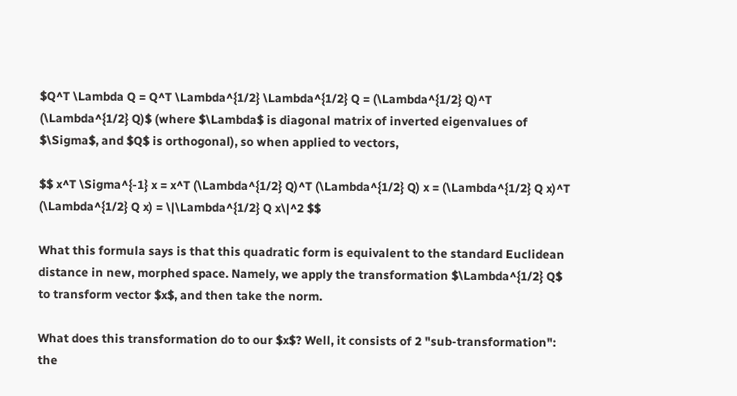$Q^T \Lambda Q = Q^T \Lambda^{1/2} \Lambda^{1/2} Q = (\Lambda^{1/2} Q)^T (\Lambda^{1/2} Q)$ (where $\Lambda$ is diagonal matrix of inverted eigenvalues of $\Sigma$, and $Q$ is orthogonal), so when applied to vectors,

$$ x^T \Sigma^{-1} x = x^T (\Lambda^{1/2} Q)^T (\Lambda^{1/2} Q) x = (\Lambda^{1/2} Q x)^T (\Lambda^{1/2} Q x) = \|\Lambda^{1/2} Q x\|^2 $$

What this formula says is that this quadratic form is equivalent to the standard Euclidean distance in new, morphed space. Namely, we apply the transformation $\Lambda^{1/2} Q$ to transform vector $x$, and then take the norm.

What does this transformation do to our $x$? Well, it consists of 2 "sub-transformation": the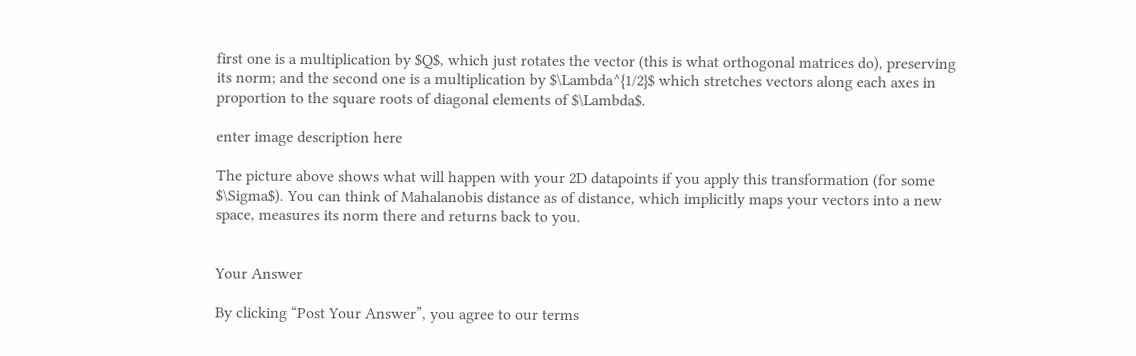first one is a multiplication by $Q$, which just rotates the vector (this is what orthogonal matrices do), preserving its norm; and the second one is a multiplication by $\Lambda^{1/2}$ which stretches vectors along each axes in proportion to the square roots of diagonal elements of $\Lambda$.

enter image description here

The picture above shows what will happen with your 2D datapoints if you apply this transformation (for some $\Sigma$). You can think of Mahalanobis distance as of distance, which implicitly maps your vectors into a new space, measures its norm there and returns back to you.


Your Answer

By clicking “Post Your Answer”, you agree to our terms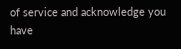of service and acknowledge you have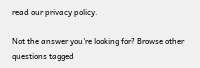read our privacy policy.

Not the answer you're looking for? Browse other questions tagged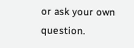or ask your own question.